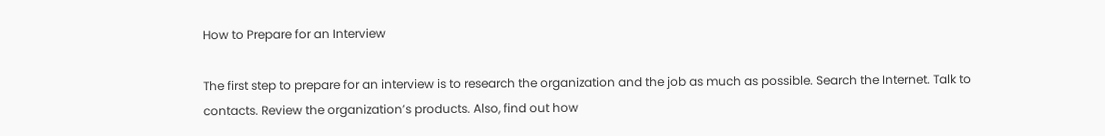How to Prepare for an Interview

The first step to prepare for an interview is to research the organization and the job as much as possible. Search the Internet. Talk to contacts. Review the organization’s products. Also, find out how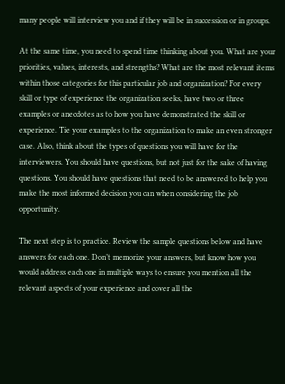many people will interview you and if they will be in succession or in groups.

At the same time, you need to spend time thinking about you. What are your priorities, values, interests, and strengths? What are the most relevant items within those categories for this particular job and organization? For every skill or type of experience the organization seeks, have two or three examples or anecdotes as to how you have demonstrated the skill or experience. Tie your examples to the organization to make an even stronger case. Also, think about the types of questions you will have for the interviewers. You should have questions, but not just for the sake of having questions. You should have questions that need to be answered to help you make the most informed decision you can when considering the job opportunity.

The next step is to practice. Review the sample questions below and have answers for each one. Don’t memorize your answers, but know how you would address each one in multiple ways to ensure you mention all the relevant aspects of your experience and cover all the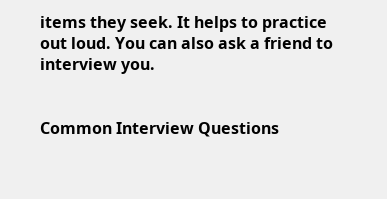items they seek. It helps to practice out loud. You can also ask a friend to interview you.


Common Interview Questions